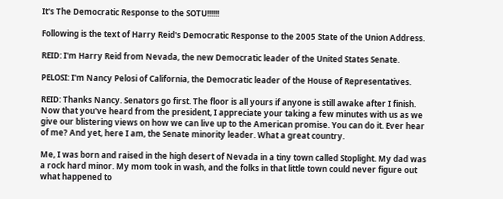It's The Democratic Response to the SOTU!!!!!!

Following is the text of Harry Reid's Democratic Response to the 2005 State of the Union Address.

REID: I'm Harry Reid from Nevada, the new Democratic leader of the United States Senate.

PELOSI: I'm Nancy Pelosi of California, the Democratic leader of the House of Representatives.

REID: Thanks Nancy. Senators go first. The floor is all yours if anyone is still awake after I finish. Now that you've heard from the president, I appreciate your taking a few minutes with us as we give our blistering views on how we can live up to the American promise. You can do it. Ever hear of me? And yet, here I am, the Senate minority leader. What a great country.

Me, I was born and raised in the high desert of Nevada in a tiny town called Stoplight. My dad was a rock hard minor. My mom took in wash, and the folks in that little town could never figure out what happened to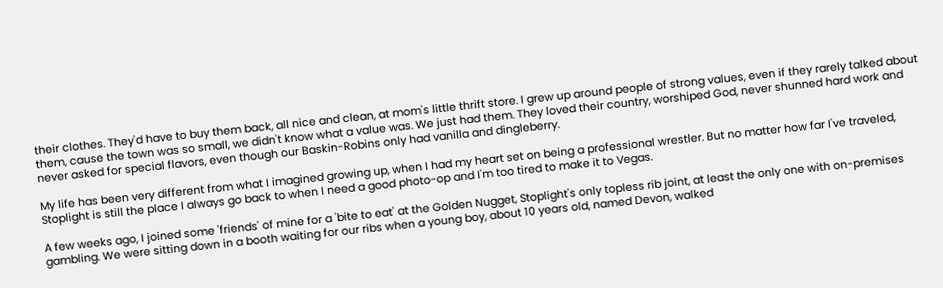their clothes. They'd have to buy them back, all nice and clean, at mom's little thrift store. I grew up around people of strong values, even if they rarely talked about them, cause the town was so small, we didn't know what a value was. We just had them. They loved their country, worshiped God, never shunned hard work and never asked for special flavors, even though our Baskin-Robins only had vanilla and dingleberry.

My life has been very different from what I imagined growing up, when I had my heart set on being a professional wrestler. But no matter how far I've traveled, Stoplight is still the place I always go back to when I need a good photo-op and I'm too tired to make it to Vegas.

A few weeks ago, I joined some 'friends' of mine for a 'bite to eat' at the Golden Nugget, Stoplight's only topless rib joint, at least the only one with on-premises gambling. We were sitting down in a booth waiting for our ribs when a young boy, about 10 years old, named Devon, walked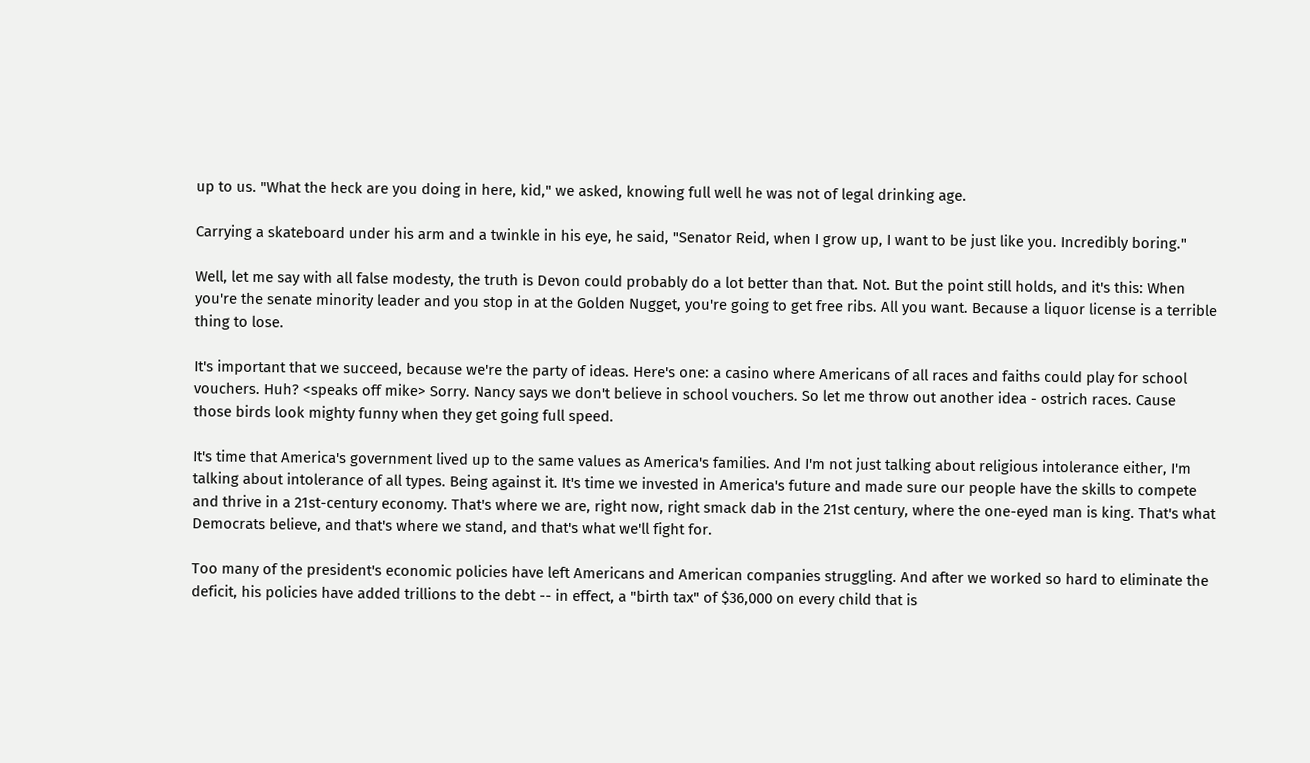up to us. "What the heck are you doing in here, kid," we asked, knowing full well he was not of legal drinking age.

Carrying a skateboard under his arm and a twinkle in his eye, he said, "Senator Reid, when I grow up, I want to be just like you. Incredibly boring."

Well, let me say with all false modesty, the truth is Devon could probably do a lot better than that. Not. But the point still holds, and it's this: When you're the senate minority leader and you stop in at the Golden Nugget, you're going to get free ribs. All you want. Because a liquor license is a terrible thing to lose.

It's important that we succeed, because we're the party of ideas. Here's one: a casino where Americans of all races and faiths could play for school vouchers. Huh? <speaks off mike> Sorry. Nancy says we don't believe in school vouchers. So let me throw out another idea - ostrich races. Cause those birds look mighty funny when they get going full speed.

It's time that America's government lived up to the same values as America's families. And I'm not just talking about religious intolerance either, I'm talking about intolerance of all types. Being against it. It's time we invested in America's future and made sure our people have the skills to compete and thrive in a 21st-century economy. That's where we are, right now, right smack dab in the 21st century, where the one-eyed man is king. That's what Democrats believe, and that's where we stand, and that's what we'll fight for.

Too many of the president's economic policies have left Americans and American companies struggling. And after we worked so hard to eliminate the deficit, his policies have added trillions to the debt -- in effect, a "birth tax" of $36,000 on every child that is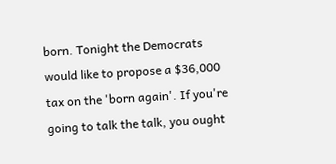born. Tonight the Democrats would like to propose a $36,000 tax on the 'born again'. If you're going to talk the talk, you ought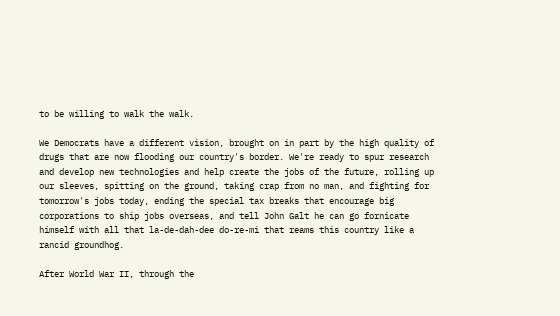to be willing to walk the walk.

We Democrats have a different vision, brought on in part by the high quality of drugs that are now flooding our country's border. We're ready to spur research and develop new technologies and help create the jobs of the future, rolling up our sleeves, spitting on the ground, taking crap from no man, and fighting for tomorrow's jobs today, ending the special tax breaks that encourage big corporations to ship jobs overseas, and tell John Galt he can go fornicate himself with all that la-de-dah-dee do-re-mi that reams this country like a rancid groundhog.

After World War II, through the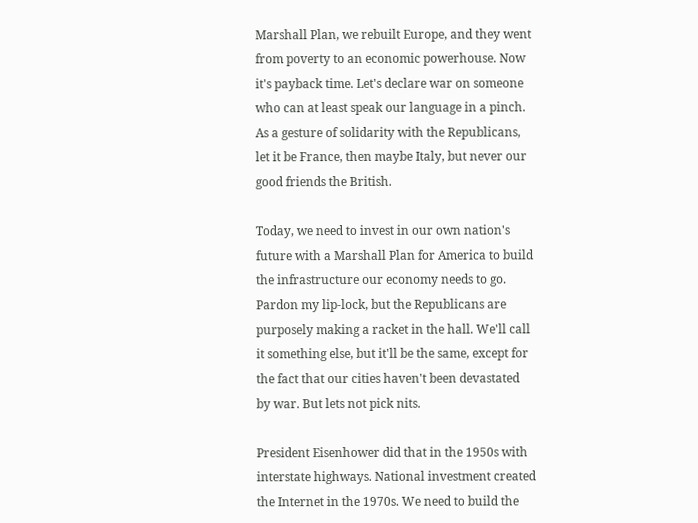Marshall Plan, we rebuilt Europe, and they went from poverty to an economic powerhouse. Now it's payback time. Let's declare war on someone who can at least speak our language in a pinch. As a gesture of solidarity with the Republicans, let it be France, then maybe Italy, but never our good friends the British.

Today, we need to invest in our own nation's future with a Marshall Plan for America to build the infrastructure our economy needs to go. Pardon my lip-lock, but the Republicans are purposely making a racket in the hall. We'll call it something else, but it'll be the same, except for the fact that our cities haven't been devastated by war. But lets not pick nits.

President Eisenhower did that in the 1950s with interstate highways. National investment created the Internet in the 1970s. We need to build the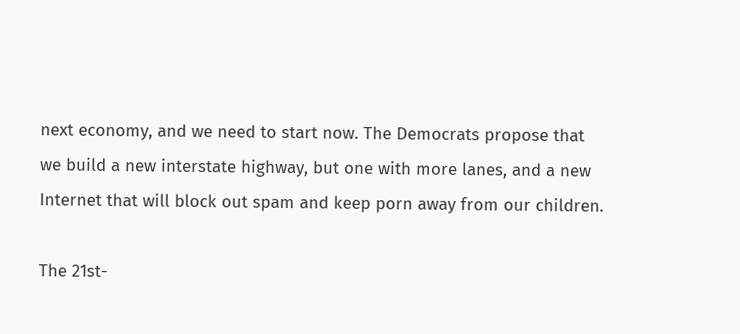next economy, and we need to start now. The Democrats propose that we build a new interstate highway, but one with more lanes, and a new Internet that will block out spam and keep porn away from our children.

The 21st-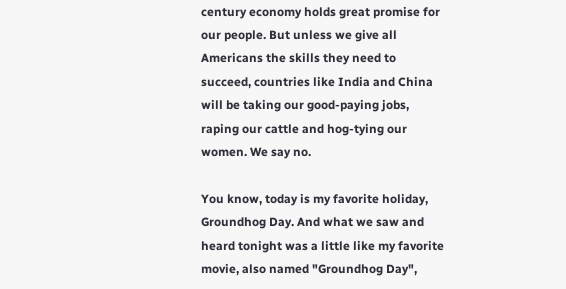century economy holds great promise for our people. But unless we give all Americans the skills they need to succeed, countries like India and China will be taking our good-paying jobs, raping our cattle and hog-tying our women. We say no.

You know, today is my favorite holiday, Groundhog Day. And what we saw and heard tonight was a little like my favorite movie, also named "Groundhog Day",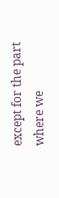except for the part where we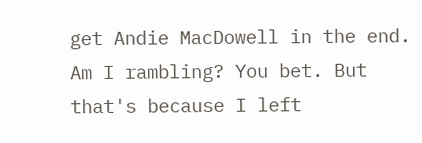get Andie MacDowell in the end. Am I rambling? You bet. But that's because I left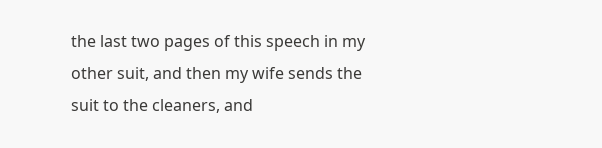the last two pages of this speech in my other suit, and then my wife sends the suit to the cleaners, and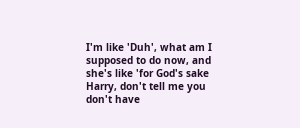I'm like 'Duh', what am I supposed to do now, and she's like 'for God's sake Harry, don't tell me you don't have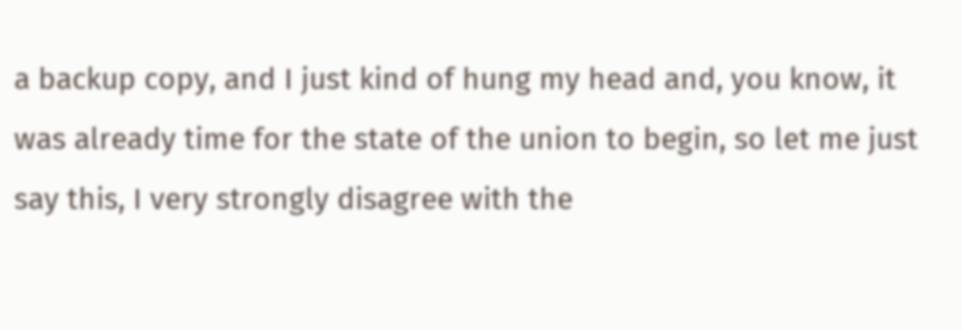a backup copy, and I just kind of hung my head and, you know, it was already time for the state of the union to begin, so let me just say this, I very strongly disagree with the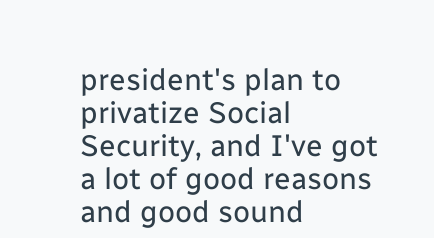president's plan to privatize Social Security, and I've got a lot of good reasons and good sound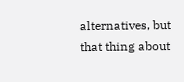alternatives, but that thing about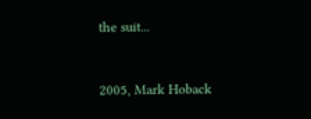the suit...


2005, Mark Hoback